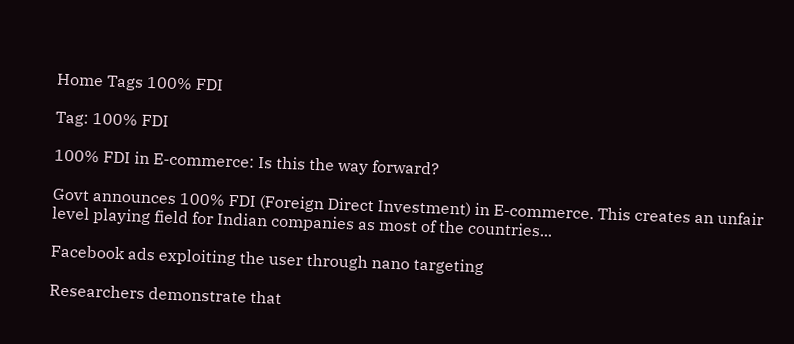Home Tags 100% FDI

Tag: 100% FDI

100% FDI in E-commerce: Is this the way forward?

Govt announces 100% FDI (Foreign Direct Investment) in E-commerce. This creates an unfair level playing field for Indian companies as most of the countries...

Facebook ads exploiting the user through nano targeting

Researchers demonstrate that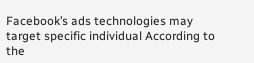Facebook’s ads technologies may target specific individual According to the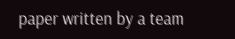paper written by a team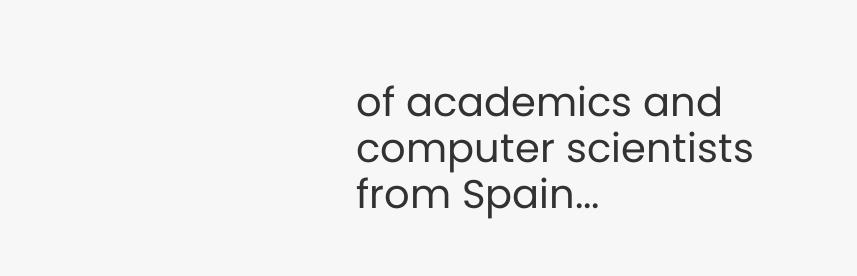of academics and computer scientists from Spain...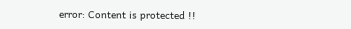error: Content is protected !!